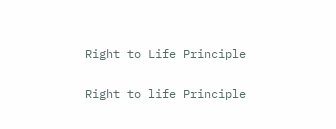Right to Life Principle

Right to life Principle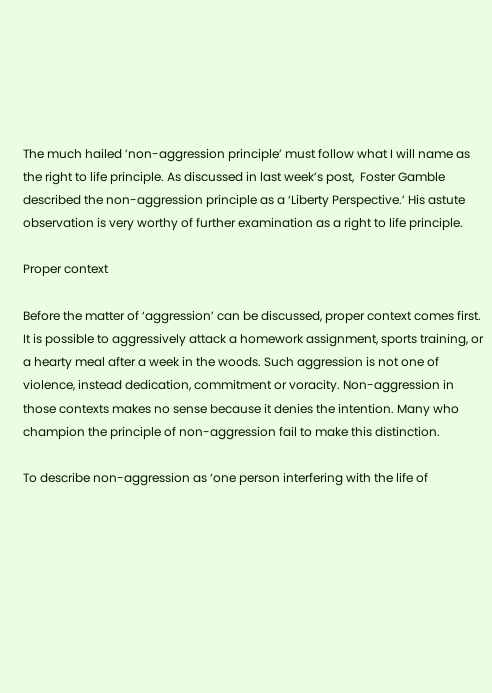The much hailed ’non-aggression principle’ must follow what I will name as the right to life principle. As discussed in last week’s post,  Foster Gamble described the non-aggression principle as a ‘Liberty Perspective.’ His astute observation is very worthy of further examination as a right to life principle.

Proper context

Before the matter of ‘aggression’ can be discussed, proper context comes first. It is possible to aggressively attack a homework assignment, sports training, or a hearty meal after a week in the woods. Such aggression is not one of violence, instead dedication, commitment or voracity. Non-aggression in those contexts makes no sense because it denies the intention. Many who champion the principle of non-aggression fail to make this distinction.

To describe non-aggression as ‘one person interfering with the life of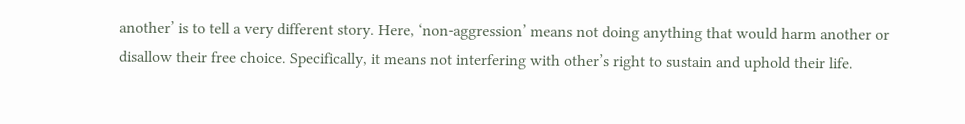another’ is to tell a very different story. Here, ‘non-aggression’ means not doing anything that would harm another or disallow their free choice. Specifically, it means not interfering with other’s right to sustain and uphold their life.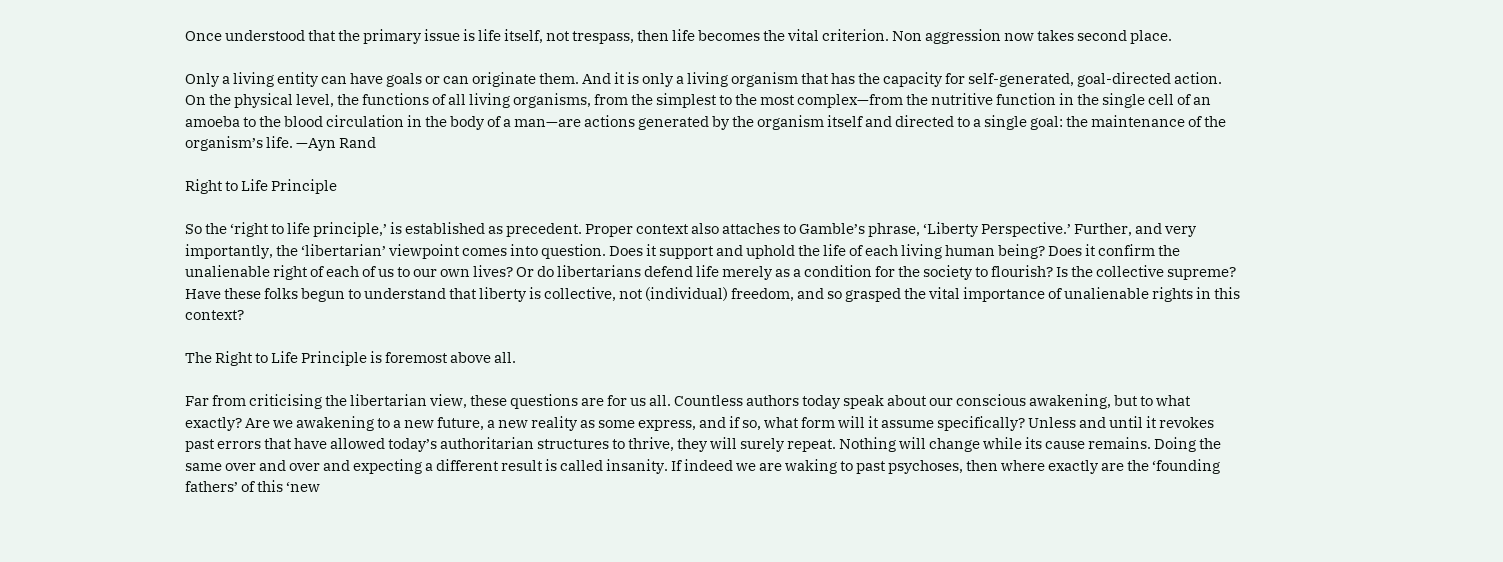Once understood that the primary issue is life itself, not trespass, then life becomes the vital criterion. Non aggression now takes second place.

Only a living entity can have goals or can originate them. And it is only a living organism that has the capacity for self-generated, goal-directed action. On the physical level, the functions of all living organisms, from the simplest to the most complex—from the nutritive function in the single cell of an amoeba to the blood circulation in the body of a man—are actions generated by the organism itself and directed to a single goal: the maintenance of the organism’s life. —Ayn Rand

Right to Life Principle

So the ‘right to life principle,’ is established as precedent. Proper context also attaches to Gamble’s phrase, ‘Liberty Perspective.’ Further, and very importantly, the ‘libertarian’ viewpoint comes into question. Does it support and uphold the life of each living human being? Does it confirm the unalienable right of each of us to our own lives? Or do libertarians defend life merely as a condition for the society to flourish? Is the collective supreme? Have these folks begun to understand that liberty is collective, not (individual) freedom, and so grasped the vital importance of unalienable rights in this context?

The Right to Life Principle is foremost above all.

Far from criticising the libertarian view, these questions are for us all. Countless authors today speak about our conscious awakening, but to what exactly? Are we awakening to a new future, a new reality as some express, and if so, what form will it assume specifically? Unless and until it revokes past errors that have allowed today’s authoritarian structures to thrive, they will surely repeat. Nothing will change while its cause remains. Doing the same over and over and expecting a different result is called insanity. If indeed we are waking to past psychoses, then where exactly are the ‘founding fathers’ of this ‘new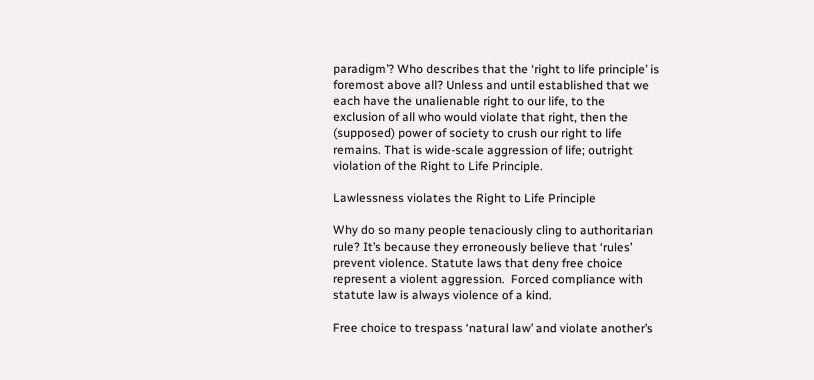paradigm’? Who describes that the ‘right to life principle’ is foremost above all? Unless and until established that we each have the unalienable right to our life, to the exclusion of all who would violate that right, then the (supposed) power of society to crush our right to life remains. That is wide-scale aggression of life; outright violation of the Right to Life Principle.

Lawlessness violates the Right to Life Principle

Why do so many people tenaciously cling to authoritarian rule? It’s because they erroneously believe that ‘rules’ prevent violence. Statute laws that deny free choice represent a violent aggression.  Forced compliance with statute law is always violence of a kind.

Free choice to trespass ‘natural law’ and violate another’s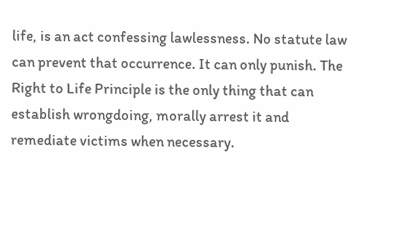life, is an act confessing lawlessness. No statute law can prevent that occurrence. It can only punish. The Right to Life Principle is the only thing that can establish wrongdoing, morally arrest it and remediate victims when necessary.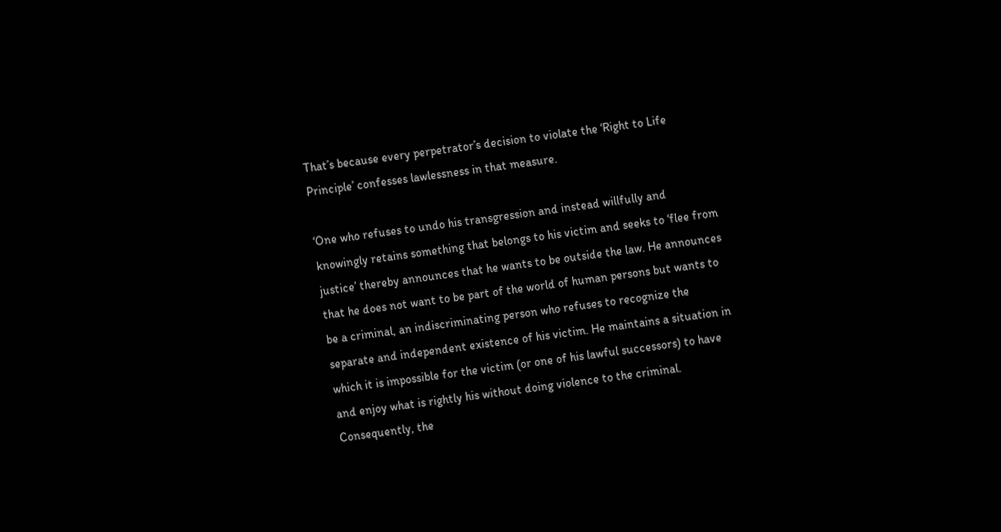That’s because every perpetrator’s decision to violate the ‘Right to Life Principle’ confesses lawlessness in that measure.

‘One who refuses to undo his transgression and instead willfully and knowingly retains something that belongs to his victim and seeks to ‘flee from justice’ thereby announces that he wants to be outside the law. He announces that he does not want to be part of the world of human persons but wants to be a criminal, an indiscriminating person who refuses to recognize the separate and independent existence of his victim. He maintains a situation in which it is impossible for the victim (or one of his lawful successors) to have and enjoy what is rightly his without doing violence to the criminal. Consequently, the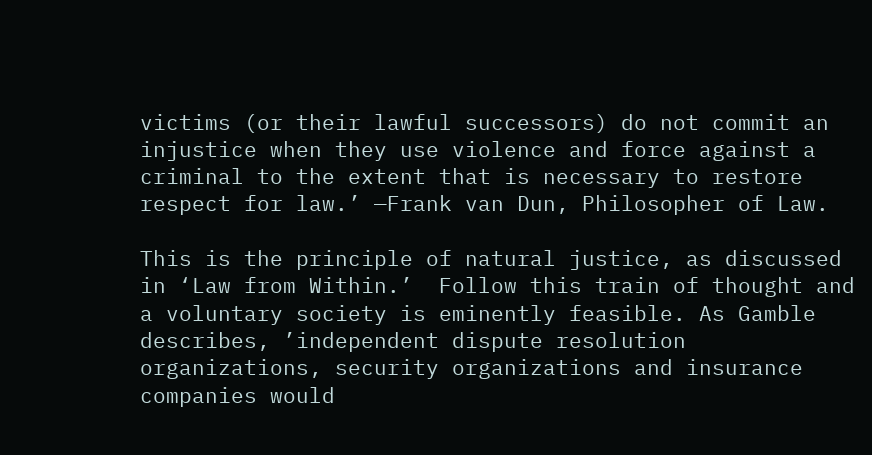victims (or their lawful successors) do not commit an injustice when they use violence and force against a criminal to the extent that is necessary to restore respect for law.’ —Frank van Dun, Philosopher of Law.

This is the principle of natural justice, as discussed in ‘Law from Within.’  Follow this train of thought and a voluntary society is eminently feasible. As Gamble describes, ’independent dispute resolution organizations, security organizations and insurance companies would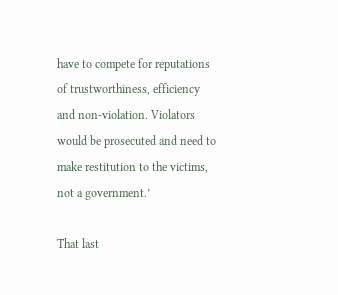have to compete for reputations of trustworthiness, efficiency and non-violation. Violators would be prosecuted and need to make restitution to the victims, not a government.’

That last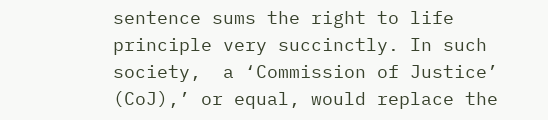sentence sums the right to life principle very succinctly. In such society,  a ‘Commission of Justice’ (CoJ),’ or equal, would replace the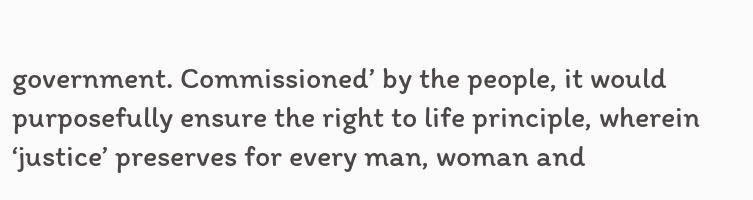government. Commissioned’ by the people, it would purposefully ensure the right to life principle, wherein ‘justice’ preserves for every man, woman and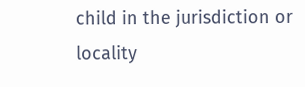child in the jurisdiction or locality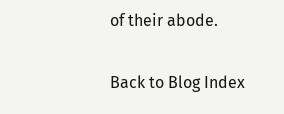of their abode.

Back to Blog Index